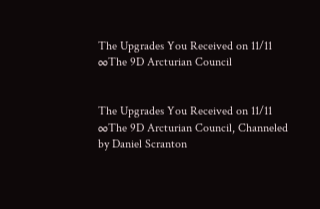The Upgrades You Received on 11/11 ∞The 9D Arcturian Council


The Upgrades You Received on 11/11 ∞The 9D Arcturian Council, Channeled by Daniel Scranton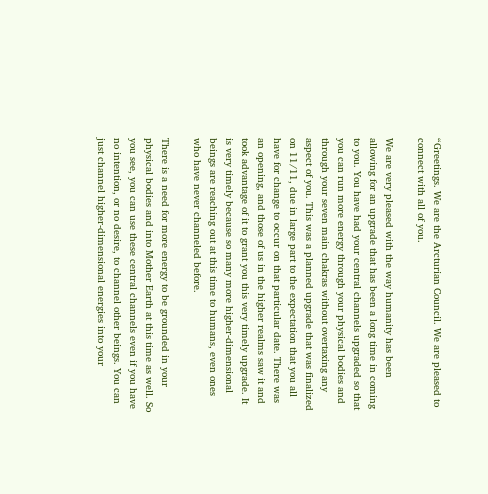“Greetings. We are the Arcturian Council. We are pleased to connect with all of you.

We are very pleased with the way humanity has been allowing for an upgrade that has been a long time in coming to you. You have had your central channels upgraded so that you can run more energy through your physical bodies and through your seven main chakras without overtaxing any aspect of you. This was a planned upgrade that was finalized on 11/11, due in large part to the expectation that you all have for change to occur on that particular date. There was an opening, and those of us in the higher realms saw it and took advantage of it to grant you this very timely upgrade. It is very timely because so many more higher-dimensional beings are reaching out at this time to humans, even ones who have never channeled before.

There is a need for more energy to be grounded in your physical bodies and into Mother Earth at this time as well. So you see, you can use these central channels even if you have no intention, or no desire, to channel other beings. You can just channel higher-dimensional energies into your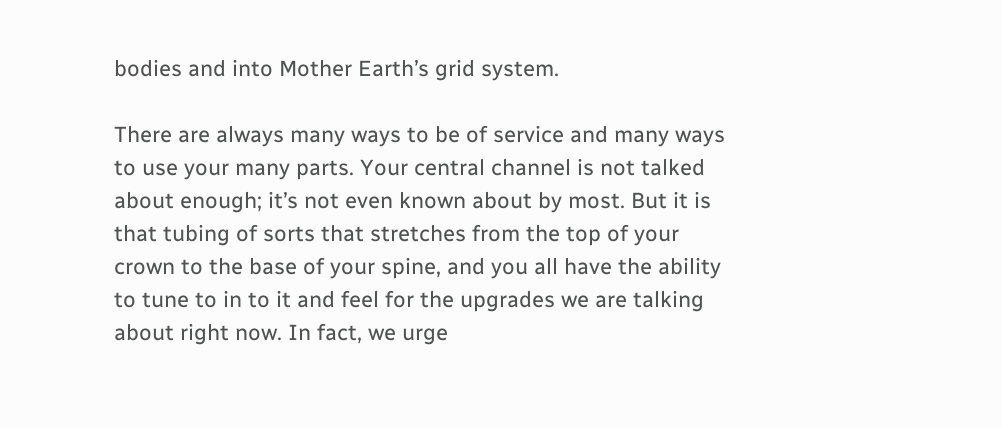bodies and into Mother Earth’s grid system.

There are always many ways to be of service and many ways to use your many parts. Your central channel is not talked about enough; it’s not even known about by most. But it is that tubing of sorts that stretches from the top of your crown to the base of your spine, and you all have the ability to tune to in to it and feel for the upgrades we are talking about right now. In fact, we urge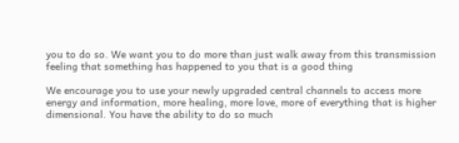you to do so. We want you to do more than just walk away from this transmission feeling that something has happened to you that is a good thing

We encourage you to use your newly upgraded central channels to access more energy and information, more healing, more love, more of everything that is higher dimensional. You have the ability to do so much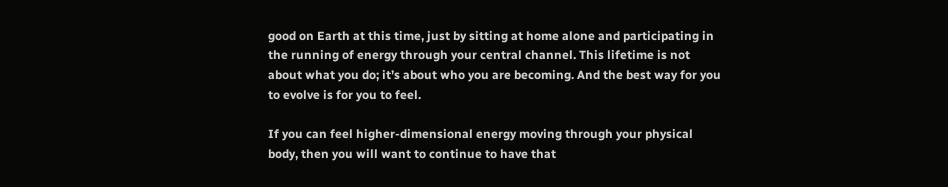good on Earth at this time, just by sitting at home alone and participating in the running of energy through your central channel. This lifetime is not about what you do; it’s about who you are becoming. And the best way for you to evolve is for you to feel.

If you can feel higher-dimensional energy moving through your physical body, then you will want to continue to have that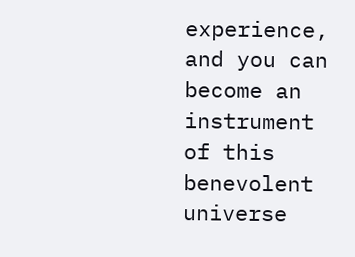experience, and you can become an instrument of this benevolent universe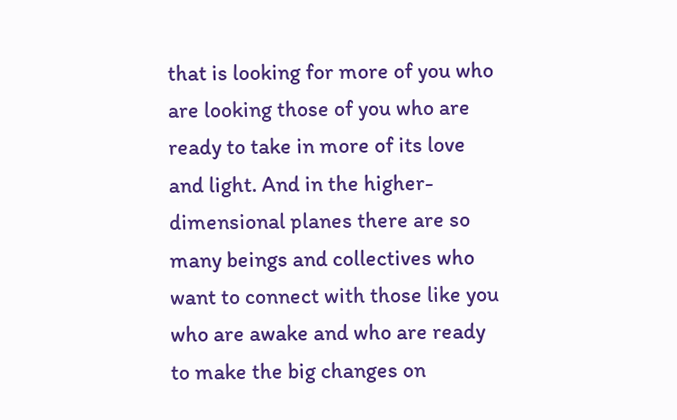that is looking for more of you who are looking those of you who are ready to take in more of its love and light. And in the higher-dimensional planes there are so many beings and collectives who want to connect with those like you who are awake and who are ready to make the big changes on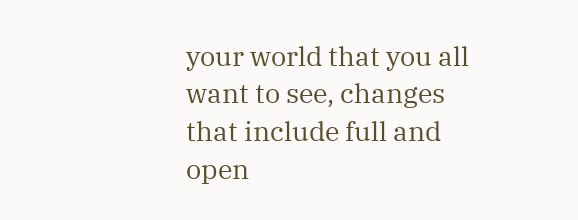your world that you all want to see, changes that include full and open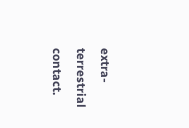extra-terrestrial contact.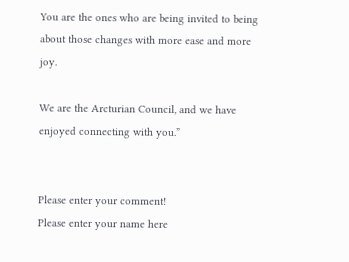You are the ones who are being invited to being about those changes with more ease and more joy.

We are the Arcturian Council, and we have enjoyed connecting with you.”


Please enter your comment!
Please enter your name here